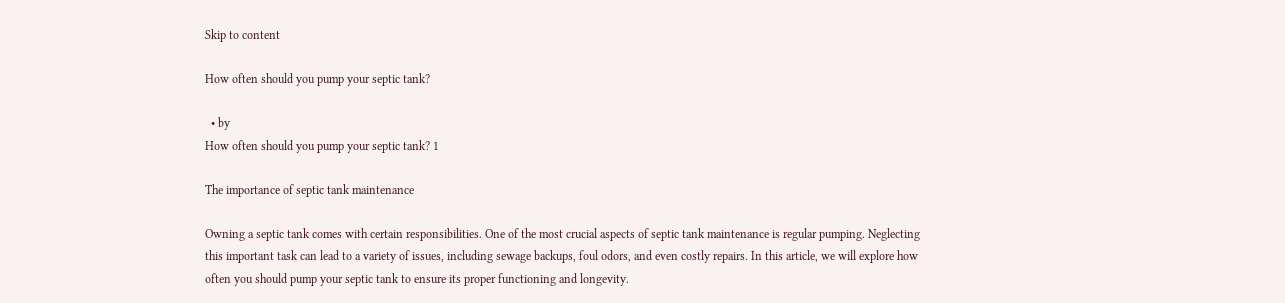Skip to content

How often should you pump your septic tank?

  • by
How often should you pump your septic tank? 1

The importance of septic tank maintenance

Owning a septic tank comes with certain responsibilities. One of the most crucial aspects of septic tank maintenance is regular pumping. Neglecting this important task can lead to a variety of issues, including sewage backups, foul odors, and even costly repairs. In this article, we will explore how often you should pump your septic tank to ensure its proper functioning and longevity.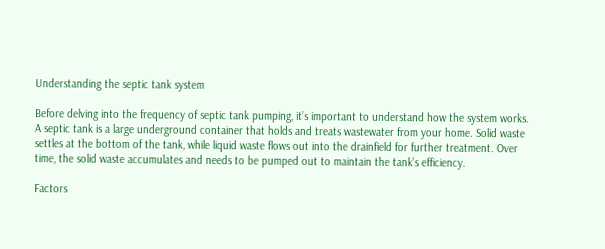Understanding the septic tank system

Before delving into the frequency of septic tank pumping, it’s important to understand how the system works. A septic tank is a large underground container that holds and treats wastewater from your home. Solid waste settles at the bottom of the tank, while liquid waste flows out into the drainfield for further treatment. Over time, the solid waste accumulates and needs to be pumped out to maintain the tank’s efficiency.

Factors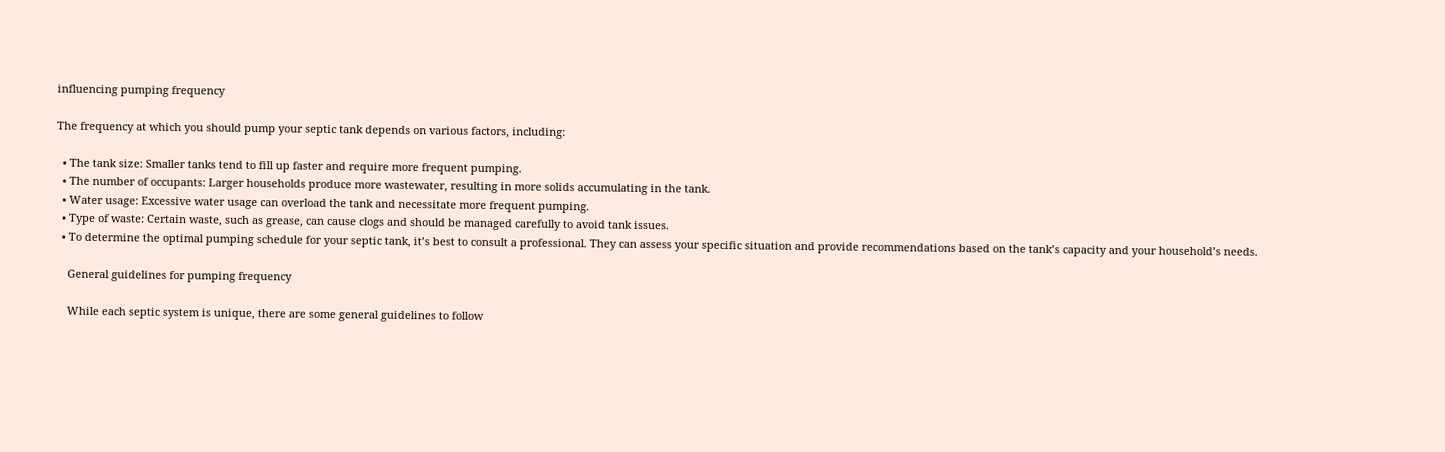influencing pumping frequency

The frequency at which you should pump your septic tank depends on various factors, including:

  • The tank size: Smaller tanks tend to fill up faster and require more frequent pumping.
  • The number of occupants: Larger households produce more wastewater, resulting in more solids accumulating in the tank.
  • Water usage: Excessive water usage can overload the tank and necessitate more frequent pumping.
  • Type of waste: Certain waste, such as grease, can cause clogs and should be managed carefully to avoid tank issues.
  • To determine the optimal pumping schedule for your septic tank, it’s best to consult a professional. They can assess your specific situation and provide recommendations based on the tank’s capacity and your household’s needs.

    General guidelines for pumping frequency

    While each septic system is unique, there are some general guidelines to follow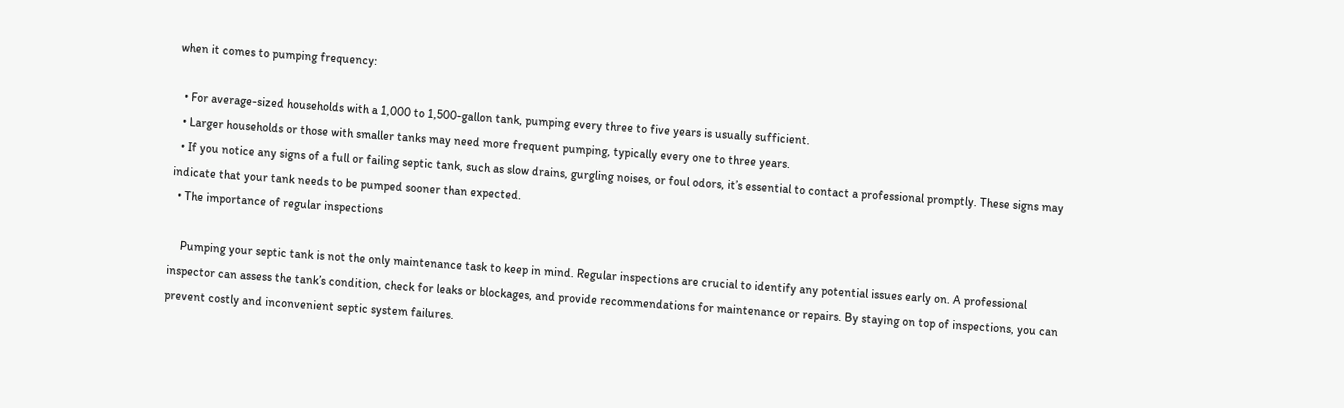when it comes to pumping frequency:

  • For average-sized households with a 1,000 to 1,500-gallon tank, pumping every three to five years is usually sufficient.
  • Larger households or those with smaller tanks may need more frequent pumping, typically every one to three years.
  • If you notice any signs of a full or failing septic tank, such as slow drains, gurgling noises, or foul odors, it’s essential to contact a professional promptly. These signs may indicate that your tank needs to be pumped sooner than expected.
  • The importance of regular inspections

    Pumping your septic tank is not the only maintenance task to keep in mind. Regular inspections are crucial to identify any potential issues early on. A professional inspector can assess the tank’s condition, check for leaks or blockages, and provide recommendations for maintenance or repairs. By staying on top of inspections, you can prevent costly and inconvenient septic system failures.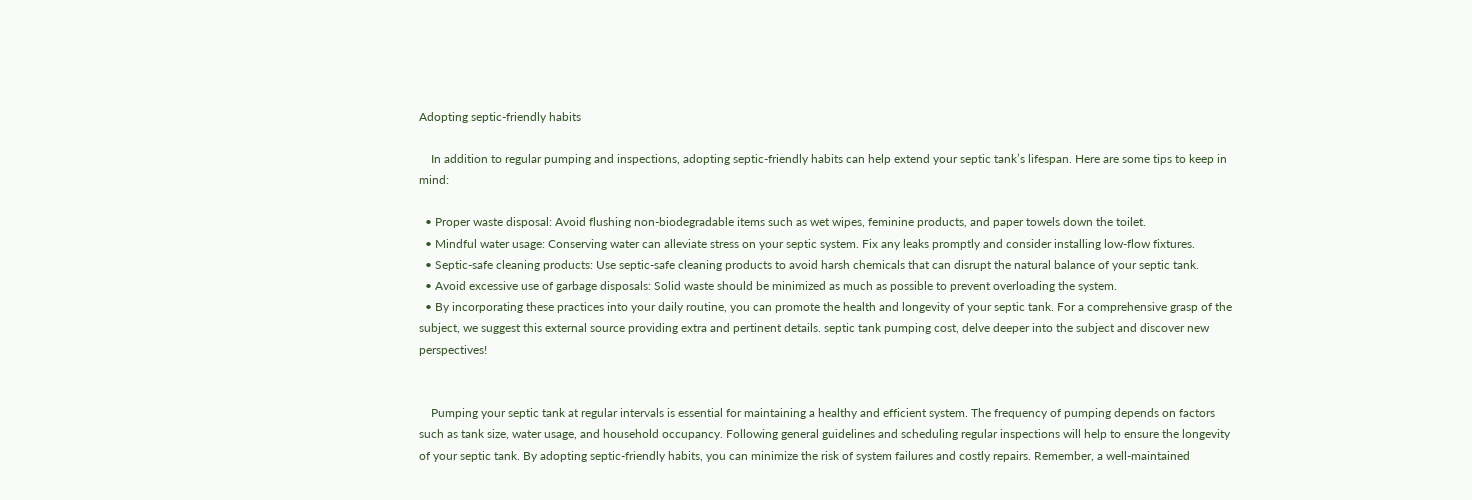Adopting septic-friendly habits

    In addition to regular pumping and inspections, adopting septic-friendly habits can help extend your septic tank’s lifespan. Here are some tips to keep in mind:

  • Proper waste disposal: Avoid flushing non-biodegradable items such as wet wipes, feminine products, and paper towels down the toilet.
  • Mindful water usage: Conserving water can alleviate stress on your septic system. Fix any leaks promptly and consider installing low-flow fixtures.
  • Septic-safe cleaning products: Use septic-safe cleaning products to avoid harsh chemicals that can disrupt the natural balance of your septic tank.
  • Avoid excessive use of garbage disposals: Solid waste should be minimized as much as possible to prevent overloading the system.
  • By incorporating these practices into your daily routine, you can promote the health and longevity of your septic tank. For a comprehensive grasp of the subject, we suggest this external source providing extra and pertinent details. septic tank pumping cost, delve deeper into the subject and discover new perspectives!


    Pumping your septic tank at regular intervals is essential for maintaining a healthy and efficient system. The frequency of pumping depends on factors such as tank size, water usage, and household occupancy. Following general guidelines and scheduling regular inspections will help to ensure the longevity of your septic tank. By adopting septic-friendly habits, you can minimize the risk of system failures and costly repairs. Remember, a well-maintained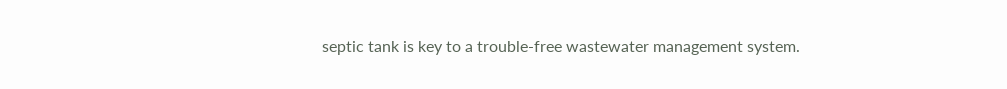septic tank is key to a trouble-free wastewater management system.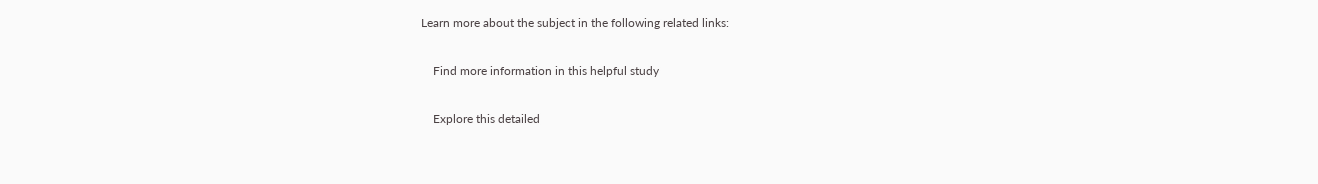Learn more about the subject in the following related links:

    Find more information in this helpful study

    Explore this detailed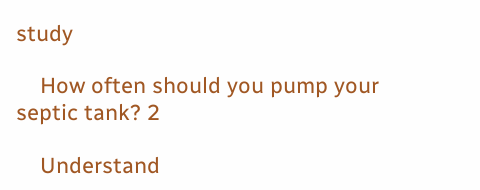study

    How often should you pump your septic tank? 2

    Understand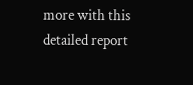more with this detailed report